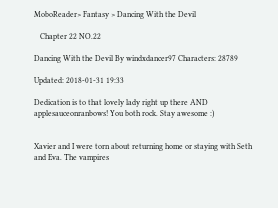MoboReader> Fantasy > Dancing With the Devil

   Chapter 22 NO.22

Dancing With the Devil By windxdancer97 Characters: 28789

Updated: 2018-01-31 19:33

Dedication is to that lovely lady right up there AND applesauceonranbows! You both rock. Stay awesome :)


Xavier and I were torn about returning home or staying with Seth and Eva. The vampires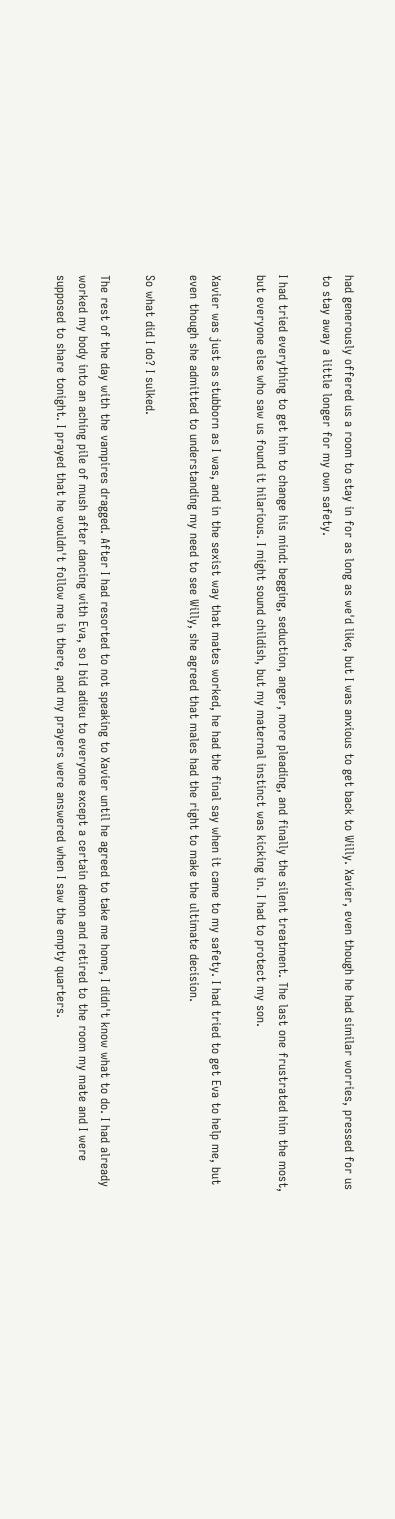had generously offered us a room to stay in for as long as we'd like, but I was anxious to get back to Willy. Xavier, even though he had similar worries, pressed for us to stay away a little longer for my own safety.

I had tried everything to get him to change his mind: begging, seduction, anger, more pleading, and finally the silent treatment. The last one frustrated him the most, but everyone else who saw us found it hilarious. I might sound childish, but my maternal instinct was kicking in. I had to protect my son.

Xavier was just as stubborn as I was, and in the sexist way that mates worked, he had the final say when it came to my safety. I had tried to get Eva to help me, but even though she admitted to understanding my need to see Willy, she agreed that males had the right to make the ultimate decision.

So what did I do? I sulked.

The rest of the day with the vampires dragged. After I had resorted to not speaking to Xavier until he agreed to take me home, I didn't know what to do. I had already worked my body into an aching pile of mush after dancing with Eva, so I bid adieu to everyone except a certain demon and retired to the room my mate and I were supposed to share tonight. I prayed that he wouldn't follow me in there, and my prayers were answered when I saw the empty quarters.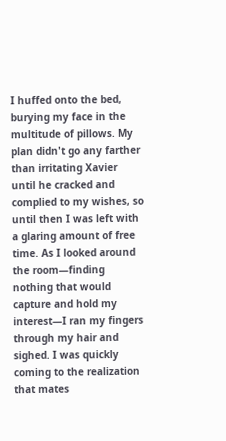I huffed onto the bed, burying my face in the multitude of pillows. My plan didn't go any farther than irritating Xavier until he cracked and complied to my wishes, so until then I was left with a glaring amount of free time. As I looked around the room—finding nothing that would capture and hold my interest—I ran my fingers through my hair and sighed. I was quickly coming to the realization that mates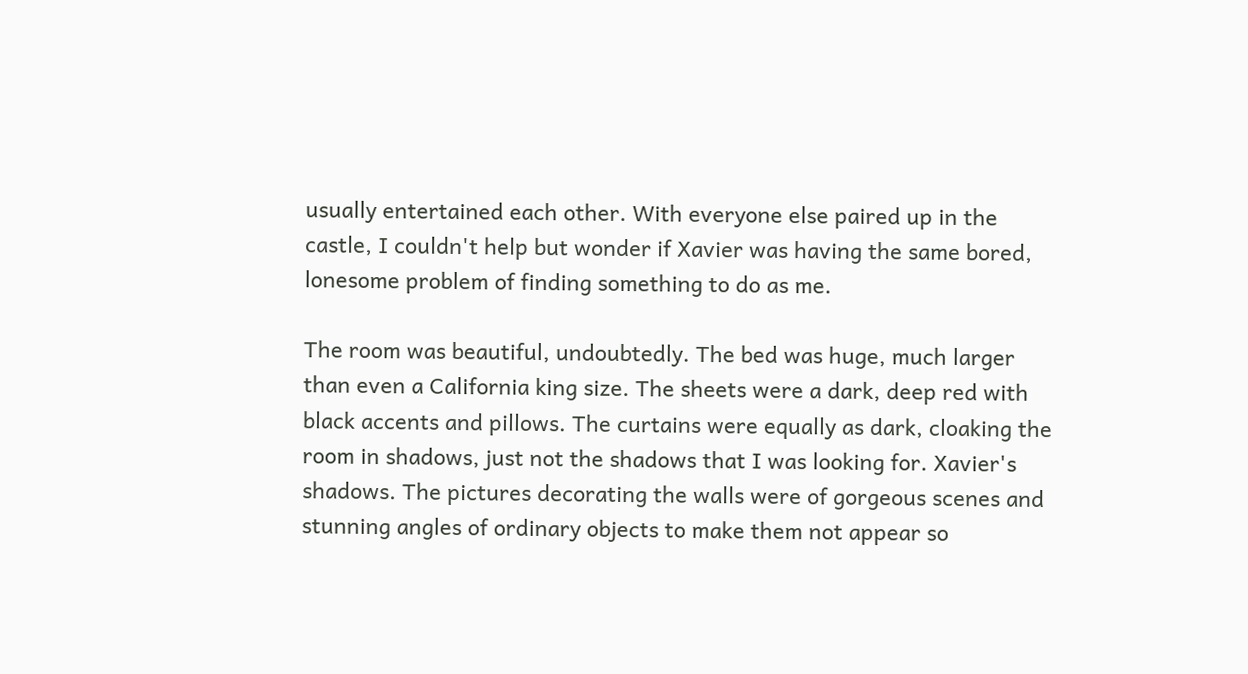usually entertained each other. With everyone else paired up in the castle, I couldn't help but wonder if Xavier was having the same bored, lonesome problem of finding something to do as me.

The room was beautiful, undoubtedly. The bed was huge, much larger than even a California king size. The sheets were a dark, deep red with black accents and pillows. The curtains were equally as dark, cloaking the room in shadows, just not the shadows that I was looking for. Xavier's shadows. The pictures decorating the walls were of gorgeous scenes and stunning angles of ordinary objects to make them not appear so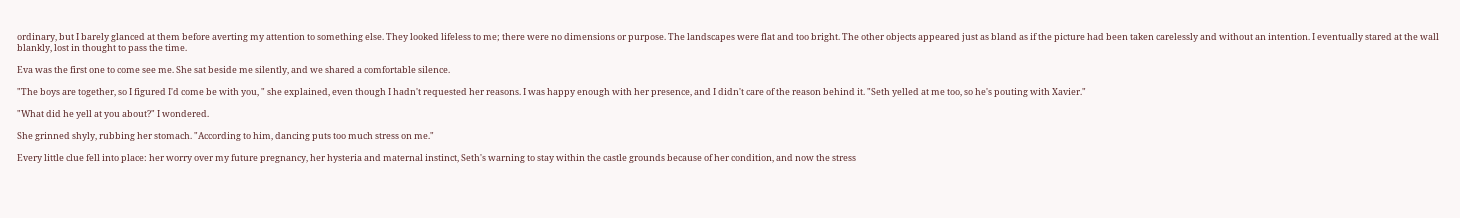ordinary, but I barely glanced at them before averting my attention to something else. They looked lifeless to me; there were no dimensions or purpose. The landscapes were flat and too bright. The other objects appeared just as bland as if the picture had been taken carelessly and without an intention. I eventually stared at the wall blankly, lost in thought to pass the time.

Eva was the first one to come see me. She sat beside me silently, and we shared a comfortable silence.

"The boys are together, so I figured I'd come be with you, " she explained, even though I hadn't requested her reasons. I was happy enough with her presence, and I didn't care of the reason behind it. "Seth yelled at me too, so he's pouting with Xavier."

"What did he yell at you about?" I wondered.

She grinned shyly, rubbing her stomach. "According to him, dancing puts too much stress on me."

Every little clue fell into place: her worry over my future pregnancy, her hysteria and maternal instinct, Seth's warning to stay within the castle grounds because of her condition, and now the stress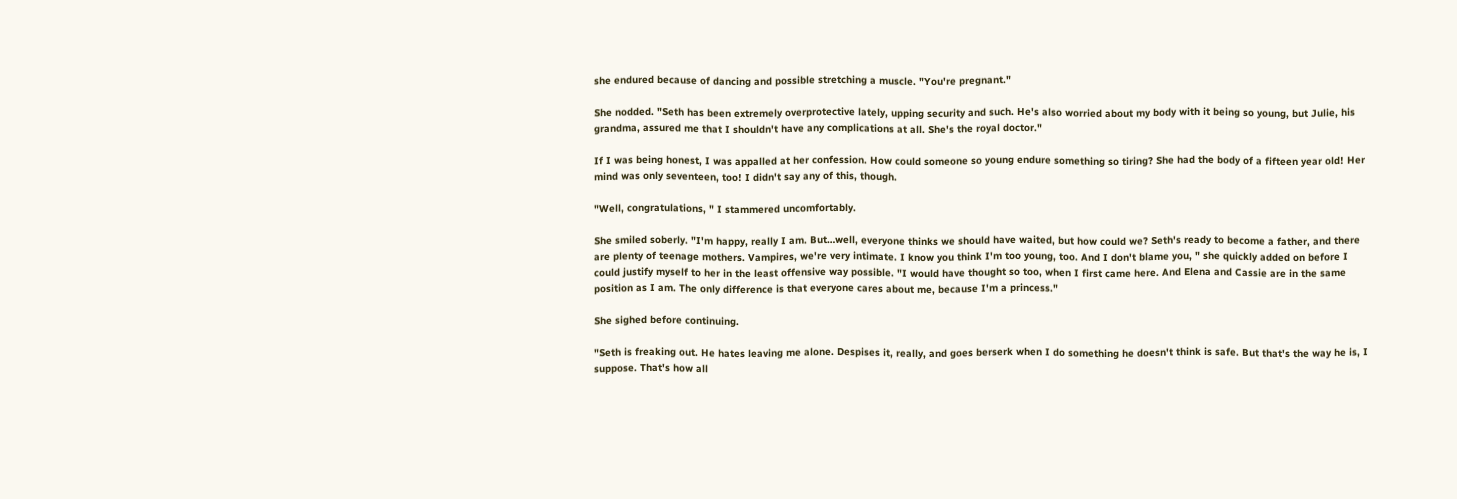she endured because of dancing and possible stretching a muscle. "You're pregnant."

She nodded. "Seth has been extremely overprotective lately, upping security and such. He's also worried about my body with it being so young, but Julie, his grandma, assured me that I shouldn't have any complications at all. She's the royal doctor."

If I was being honest, I was appalled at her confession. How could someone so young endure something so tiring? She had the body of a fifteen year old! Her mind was only seventeen, too! I didn't say any of this, though.

"Well, congratulations, " I stammered uncomfortably.

She smiled soberly. "I'm happy, really I am. But…well, everyone thinks we should have waited, but how could we? Seth's ready to become a father, and there are plenty of teenage mothers. Vampires, we're very intimate. I know you think I'm too young, too. And I don't blame you, " she quickly added on before I could justify myself to her in the least offensive way possible. "I would have thought so too, when I first came here. And Elena and Cassie are in the same position as I am. The only difference is that everyone cares about me, because I'm a princess."

She sighed before continuing.

"Seth is freaking out. He hates leaving me alone. Despises it, really, and goes berserk when I do something he doesn't think is safe. But that's the way he is, I suppose. That's how all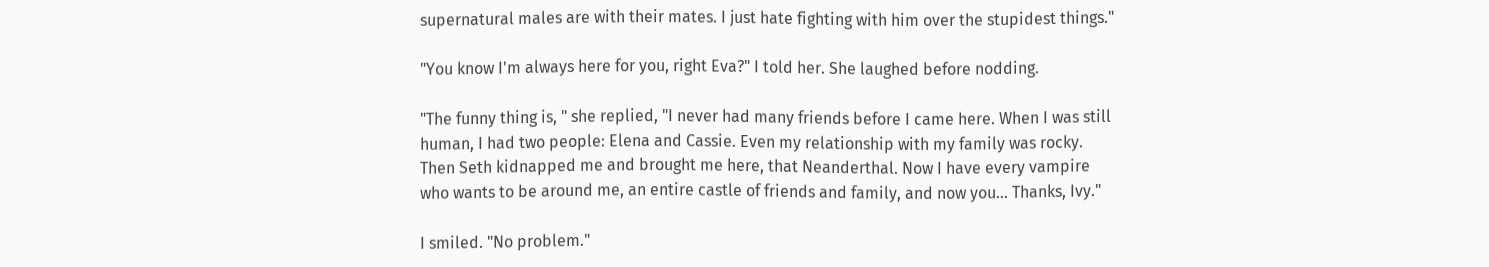supernatural males are with their mates. I just hate fighting with him over the stupidest things."

"You know I'm always here for you, right Eva?" I told her. She laughed before nodding.

"The funny thing is, " she replied, "I never had many friends before I came here. When I was still human, I had two people: Elena and Cassie. Even my relationship with my family was rocky. Then Seth kidnapped me and brought me here, that Neanderthal. Now I have every vampire who wants to be around me, an entire castle of friends and family, and now you… Thanks, Ivy."

I smiled. "No problem."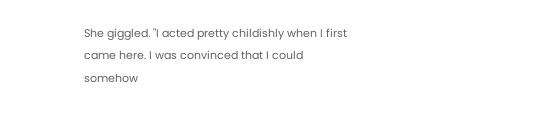She giggled. "I acted pretty childishly when I first came here. I was convinced that I could somehow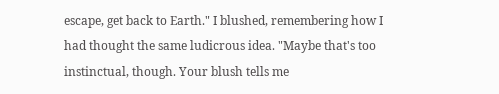escape, get back to Earth." I blushed, remembering how I had thought the same ludicrous idea. "Maybe that's too instinctual, though. Your blush tells me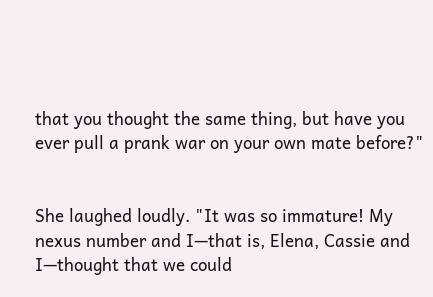that you thought the same thing, but have you ever pull a prank war on your own mate before?"


She laughed loudly. "It was so immature! My nexus number and I—that is, Elena, Cassie and I—thought that we could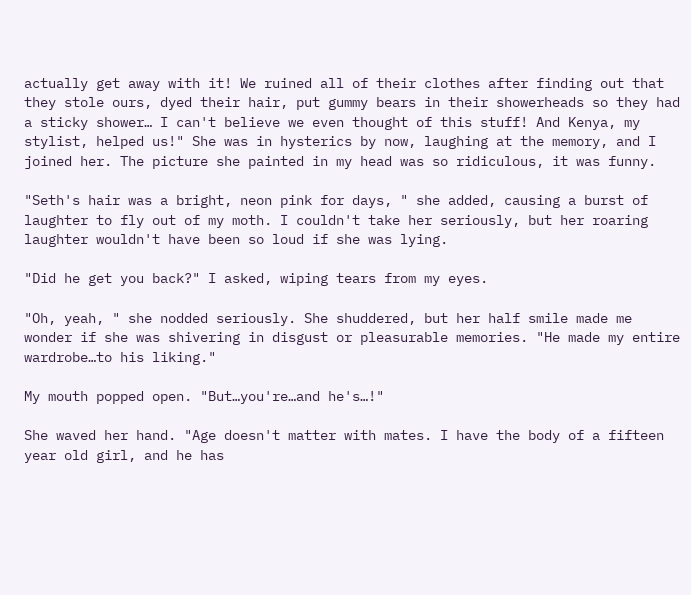actually get away with it! We ruined all of their clothes after finding out that they stole ours, dyed their hair, put gummy bears in their showerheads so they had a sticky shower… I can't believe we even thought of this stuff! And Kenya, my stylist, helped us!" She was in hysterics by now, laughing at the memory, and I joined her. The picture she painted in my head was so ridiculous, it was funny.

"Seth's hair was a bright, neon pink for days, " she added, causing a burst of laughter to fly out of my moth. I couldn't take her seriously, but her roaring laughter wouldn't have been so loud if she was lying.

"Did he get you back?" I asked, wiping tears from my eyes.

"Oh, yeah, " she nodded seriously. She shuddered, but her half smile made me wonder if she was shivering in disgust or pleasurable memories. "He made my entire wardrobe…to his liking."

My mouth popped open. "But…you're…and he's…!"

She waved her hand. "Age doesn't matter with mates. I have the body of a fifteen year old girl, and he has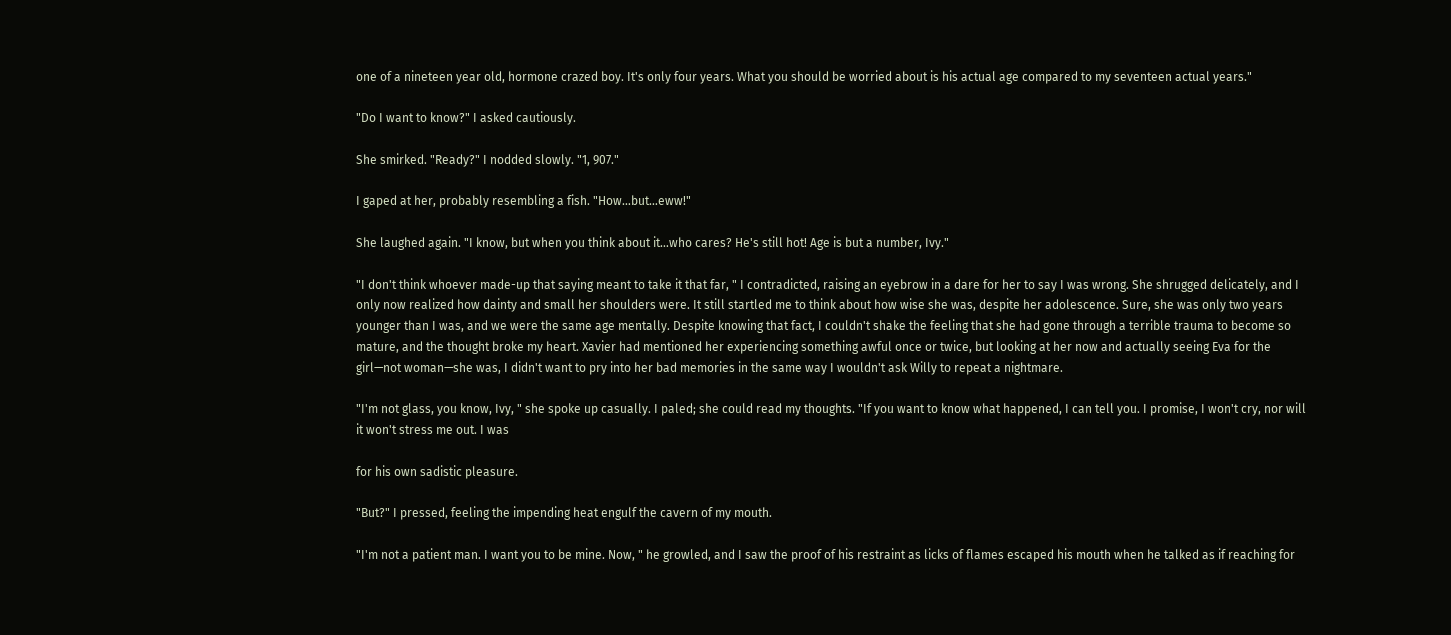one of a nineteen year old, hormone crazed boy. It's only four years. What you should be worried about is his actual age compared to my seventeen actual years."

"Do I want to know?" I asked cautiously.

She smirked. "Ready?" I nodded slowly. "1, 907."

I gaped at her, probably resembling a fish. "How…but…eww!"

She laughed again. "I know, but when you think about it…who cares? He's still hot! Age is but a number, Ivy."

"I don't think whoever made-up that saying meant to take it that far, " I contradicted, raising an eyebrow in a dare for her to say I was wrong. She shrugged delicately, and I only now realized how dainty and small her shoulders were. It still startled me to think about how wise she was, despite her adolescence. Sure, she was only two years younger than I was, and we were the same age mentally. Despite knowing that fact, I couldn't shake the feeling that she had gone through a terrible trauma to become so mature, and the thought broke my heart. Xavier had mentioned her experiencing something awful once or twice, but looking at her now and actually seeing Eva for the girl—not woman—she was, I didn't want to pry into her bad memories in the same way I wouldn't ask Willy to repeat a nightmare.

"I'm not glass, you know, Ivy, " she spoke up casually. I paled; she could read my thoughts. "If you want to know what happened, I can tell you. I promise, I won't cry, nor will it won't stress me out. I was

for his own sadistic pleasure.

"But?" I pressed, feeling the impending heat engulf the cavern of my mouth.

"I'm not a patient man. I want you to be mine. Now, " he growled, and I saw the proof of his restraint as licks of flames escaped his mouth when he talked as if reaching for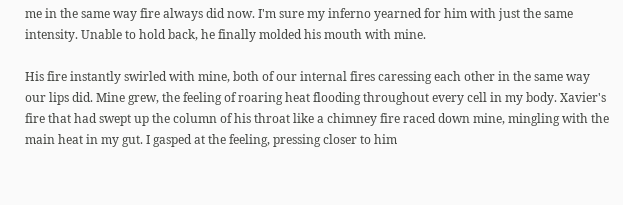me in the same way fire always did now. I'm sure my inferno yearned for him with just the same intensity. Unable to hold back, he finally molded his mouth with mine.

His fire instantly swirled with mine, both of our internal fires caressing each other in the same way our lips did. Mine grew, the feeling of roaring heat flooding throughout every cell in my body. Xavier's fire that had swept up the column of his throat like a chimney fire raced down mine, mingling with the main heat in my gut. I gasped at the feeling, pressing closer to him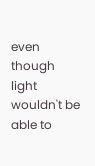even though light wouldn't be able to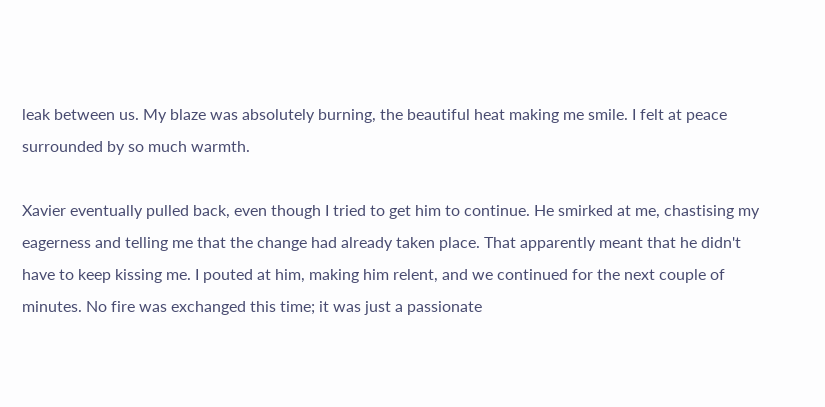leak between us. My blaze was absolutely burning, the beautiful heat making me smile. I felt at peace surrounded by so much warmth.

Xavier eventually pulled back, even though I tried to get him to continue. He smirked at me, chastising my eagerness and telling me that the change had already taken place. That apparently meant that he didn't have to keep kissing me. I pouted at him, making him relent, and we continued for the next couple of minutes. No fire was exchanged this time; it was just a passionate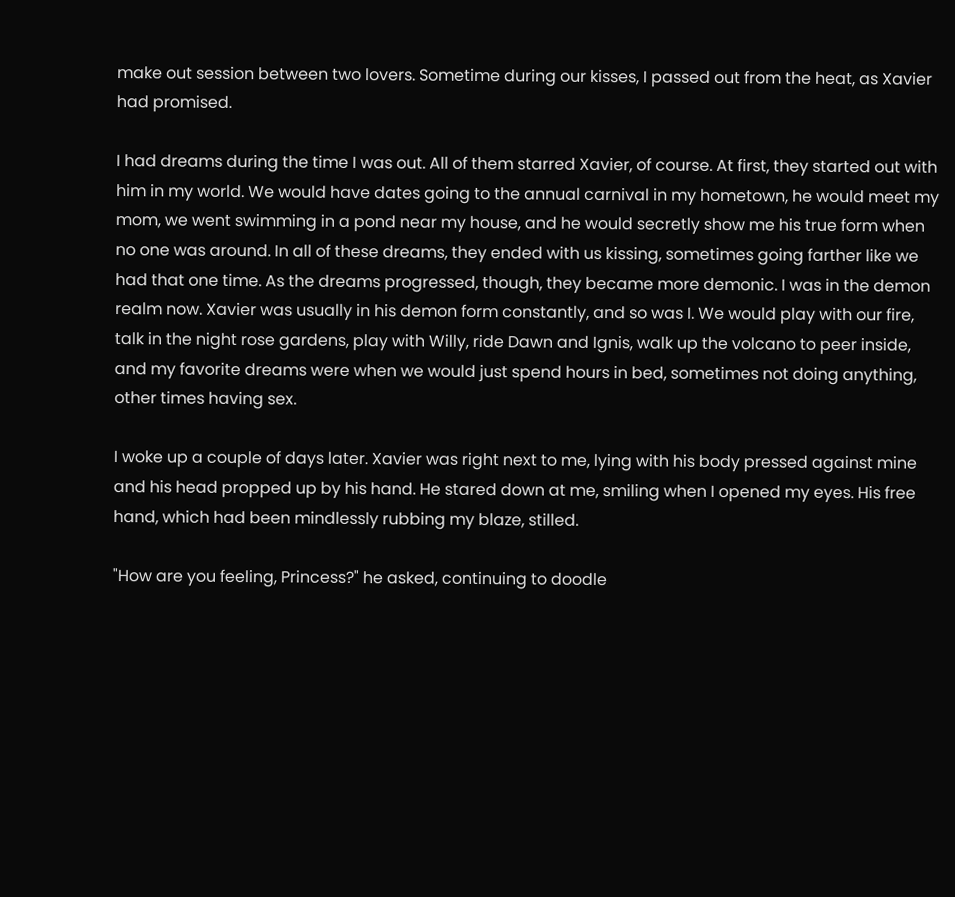make out session between two lovers. Sometime during our kisses, I passed out from the heat, as Xavier had promised.

I had dreams during the time I was out. All of them starred Xavier, of course. At first, they started out with him in my world. We would have dates going to the annual carnival in my hometown, he would meet my mom, we went swimming in a pond near my house, and he would secretly show me his true form when no one was around. In all of these dreams, they ended with us kissing, sometimes going farther like we had that one time. As the dreams progressed, though, they became more demonic. I was in the demon realm now. Xavier was usually in his demon form constantly, and so was I. We would play with our fire, talk in the night rose gardens, play with Willy, ride Dawn and Ignis, walk up the volcano to peer inside, and my favorite dreams were when we would just spend hours in bed, sometimes not doing anything, other times having sex.

I woke up a couple of days later. Xavier was right next to me, lying with his body pressed against mine and his head propped up by his hand. He stared down at me, smiling when I opened my eyes. His free hand, which had been mindlessly rubbing my blaze, stilled.

"How are you feeling, Princess?" he asked, continuing to doodle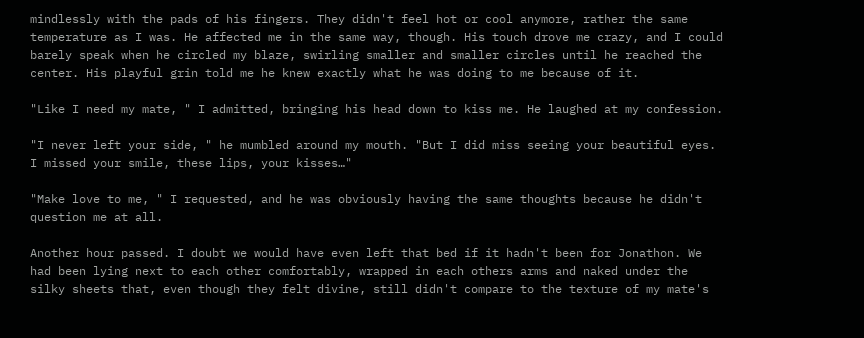mindlessly with the pads of his fingers. They didn't feel hot or cool anymore, rather the same temperature as I was. He affected me in the same way, though. His touch drove me crazy, and I could barely speak when he circled my blaze, swirling smaller and smaller circles until he reached the center. His playful grin told me he knew exactly what he was doing to me because of it.

"Like I need my mate, " I admitted, bringing his head down to kiss me. He laughed at my confession.

"I never left your side, " he mumbled around my mouth. "But I did miss seeing your beautiful eyes. I missed your smile, these lips, your kisses…"

"Make love to me, " I requested, and he was obviously having the same thoughts because he didn't question me at all.

Another hour passed. I doubt we would have even left that bed if it hadn't been for Jonathon. We had been lying next to each other comfortably, wrapped in each others arms and naked under the silky sheets that, even though they felt divine, still didn't compare to the texture of my mate's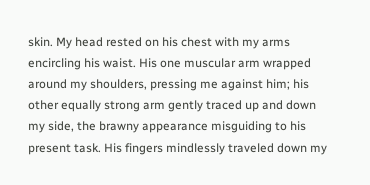skin. My head rested on his chest with my arms encircling his waist. His one muscular arm wrapped around my shoulders, pressing me against him; his other equally strong arm gently traced up and down my side, the brawny appearance misguiding to his present task. His fingers mindlessly traveled down my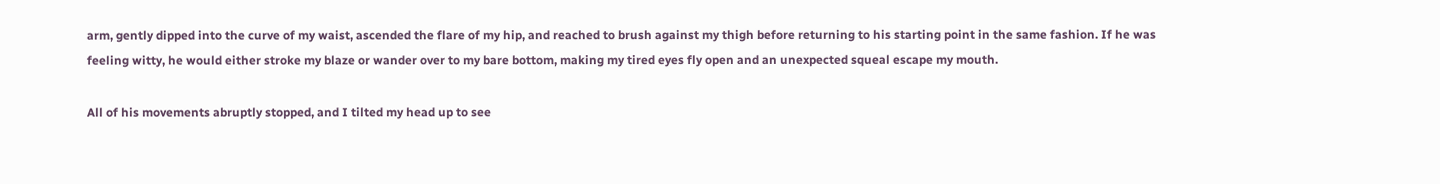arm, gently dipped into the curve of my waist, ascended the flare of my hip, and reached to brush against my thigh before returning to his starting point in the same fashion. If he was feeling witty, he would either stroke my blaze or wander over to my bare bottom, making my tired eyes fly open and an unexpected squeal escape my mouth.

All of his movements abruptly stopped, and I tilted my head up to see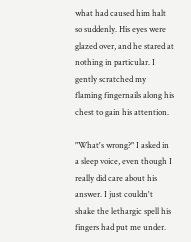what had caused him halt so suddenly. His eyes were glazed over, and he stared at nothing in particular. I gently scratched my flaming fingernails along his chest to gain his attention.

"What's wrong?" I asked in a sleep voice, even though I really did care about his answer. I just couldn't shake the lethargic spell his fingers had put me under.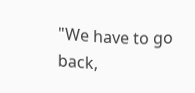"We have to go back,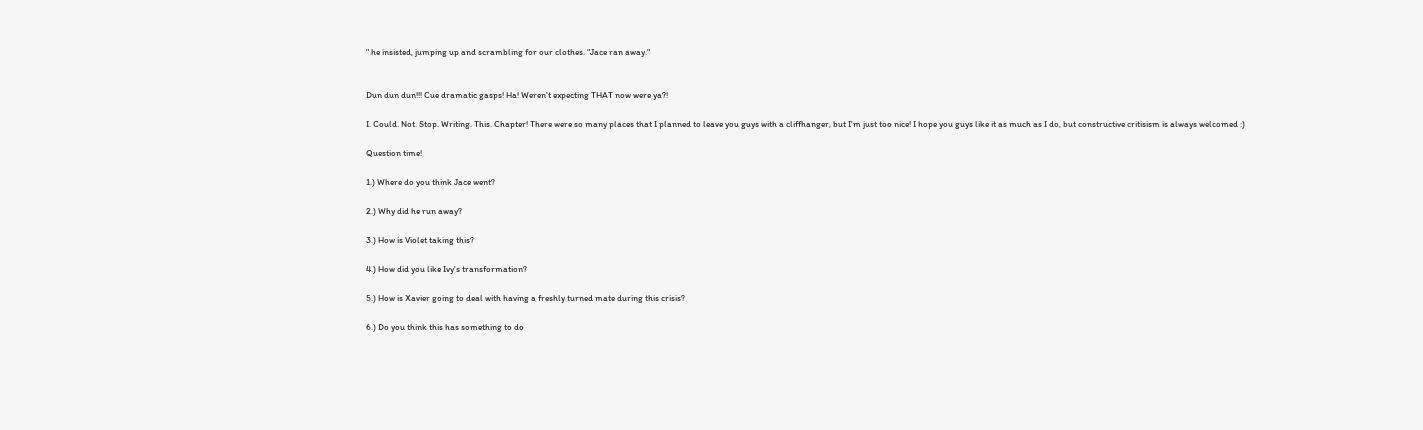" he insisted, jumping up and scrambling for our clothes. "Jace ran away."


Dun dun dun!!! Cue dramatic gasps! Ha! Weren't expecting THAT now were ya?!

I. Could. Not. Stop. Writing. This. Chapter! There were so many places that I planned to leave you guys with a cliffhanger, but I'm just too nice! I hope you guys like it as much as I do, but constructive critisism is always welcomed :)

Question time!

1.) Where do you think Jace went?

2.) Why did he run away?

3.) How is Violet taking this?

4.) How did you like Ivy's transformation?

5.) How is Xavier going to deal with having a freshly turned mate during this crisis?

6.) Do you think this has something to do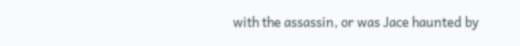with the assassin, or was Jace haunted by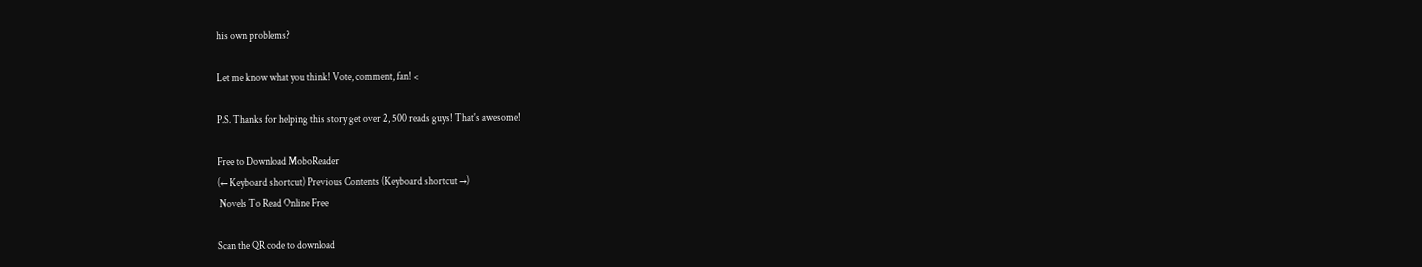his own problems?

Let me know what you think! Vote, comment, fan! <

P.S. Thanks for helping this story get over 2, 500 reads guys! That's awesome!

Free to Download MoboReader
(← Keyboard shortcut) Previous Contents (Keyboard shortcut →)
 Novels To Read Online Free

Scan the QR code to download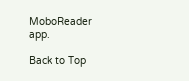MoboReader app.

Back to Top